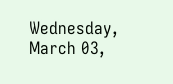Wednesday, March 03,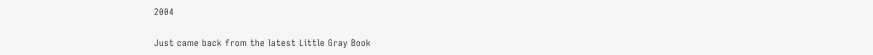2004

Just came back from the latest Little Gray Book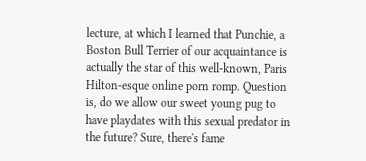lecture, at which I learned that Punchie, a Boston Bull Terrier of our acquaintance is actually the star of this well-known, Paris Hilton-esque online porn romp. Question is, do we allow our sweet young pug to have playdates with this sexual predator in the future? Sure, there's fame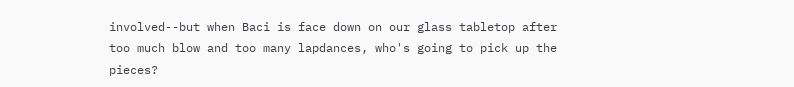involved--but when Baci is face down on our glass tabletop after too much blow and too many lapdances, who's going to pick up the pieces?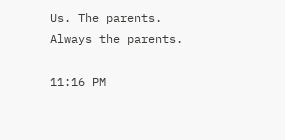Us. The parents. Always the parents.

11:16 PM